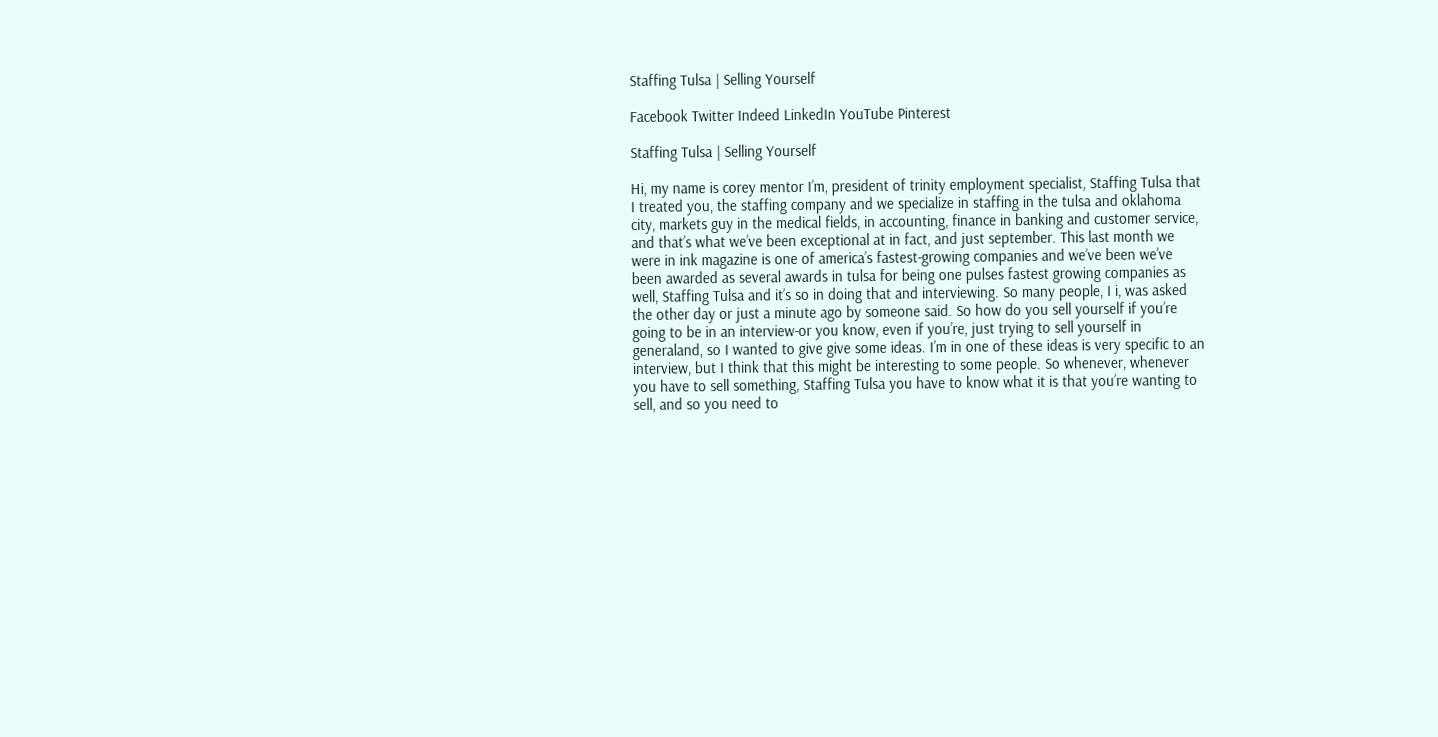Staffing Tulsa | Selling Yourself

Facebook Twitter Indeed LinkedIn YouTube Pinterest

Staffing Tulsa | Selling Yourself

Hi, my name is corey mentor I’m, president of trinity employment specialist, Staffing Tulsa that I treated you, the staffing company and we specialize in staffing in the tulsa and oklahoma city, markets guy in the medical fields, in accounting, finance in banking and customer service, and that’s what we’ve been exceptional at in fact, and just september. This last month we were in ink magazine is one of america’s fastest-growing companies and we’ve been we’ve been awarded as several awards in tulsa for being one pulses fastest growing companies as well, Staffing Tulsa and it’s so in doing that and interviewing. So many people, I i, was asked the other day or just a minute ago by someone said. So how do you sell yourself if you’re going to be in an interview-or you know, even if you’re, just trying to sell yourself in generaland, so I wanted to give give some ideas. I’m in one of these ideas is very specific to an interview, but I think that this might be interesting to some people. So whenever, whenever you have to sell something, Staffing Tulsa you have to know what it is that you’re wanting to sell, and so you need to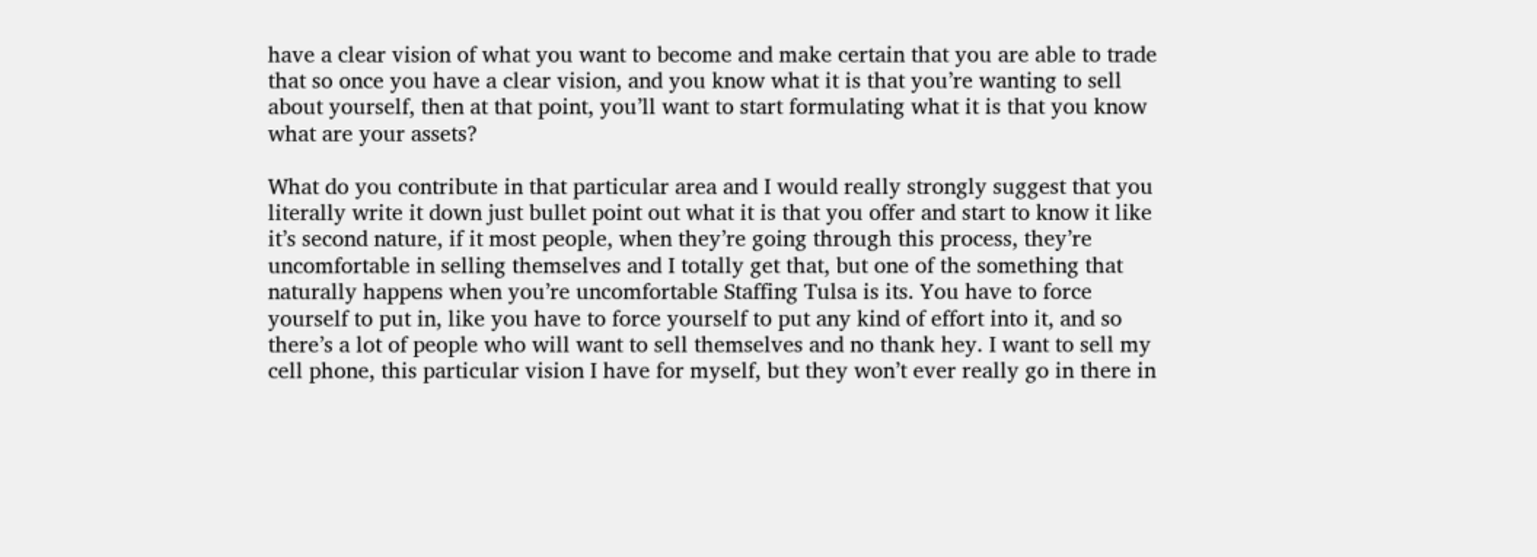have a clear vision of what you want to become and make certain that you are able to trade that so once you have a clear vision, and you know what it is that you’re wanting to sell about yourself, then at that point, you’ll want to start formulating what it is that you know what are your assets?

What do you contribute in that particular area and I would really strongly suggest that you literally write it down just bullet point out what it is that you offer and start to know it like it’s second nature, if it most people, when they’re going through this process, they’re uncomfortable in selling themselves and I totally get that, but one of the something that naturally happens when you’re uncomfortable Staffing Tulsa is its. You have to force yourself to put in, like you have to force yourself to put any kind of effort into it, and so there’s a lot of people who will want to sell themselves and no thank hey. I want to sell my cell phone, this particular vision I have for myself, but they won’t ever really go in there in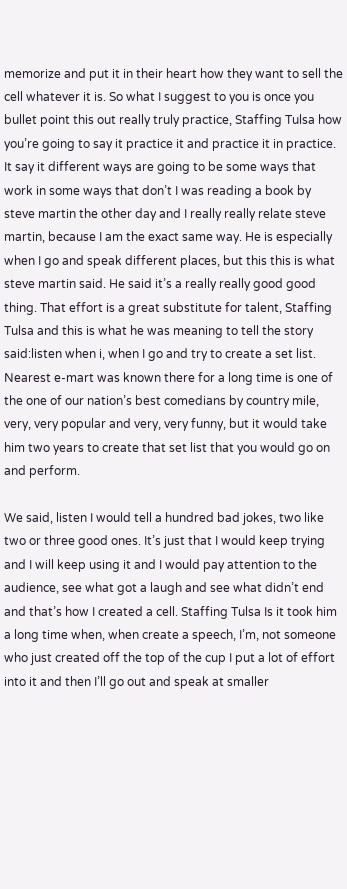memorize and put it in their heart how they want to sell the cell whatever it is. So what I suggest to you is once you bullet point this out really truly practice, Staffing Tulsa how you’re going to say it practice it and practice it in practice. It say it different ways are going to be some ways that work in some ways that don’t I was reading a book by steve martin the other day and I really really relate steve martin, because I am the exact same way. He is especially when I go and speak different places, but this this is what steve martin said. He said it’s a really really good good thing. That effort is a great substitute for talent, Staffing Tulsa and this is what he was meaning to tell the story said:listen when i, when I go and try to create a set list. Nearest e-mart was known there for a long time is one of the one of our nation’s best comedians by country mile, very, very popular and very, very funny, but it would take him two years to create that set list that you would go on and perform.

We said, listen I would tell a hundred bad jokes, two like two or three good ones. It’s just that I would keep trying and I will keep using it and I would pay attention to the audience, see what got a laugh and see what didn’t end and that’s how I created a cell. Staffing Tulsa Is it took him a long time when, when create a speech, I’m, not someone who just created off the top of the cup I put a lot of effort into it and then I’ll go out and speak at smaller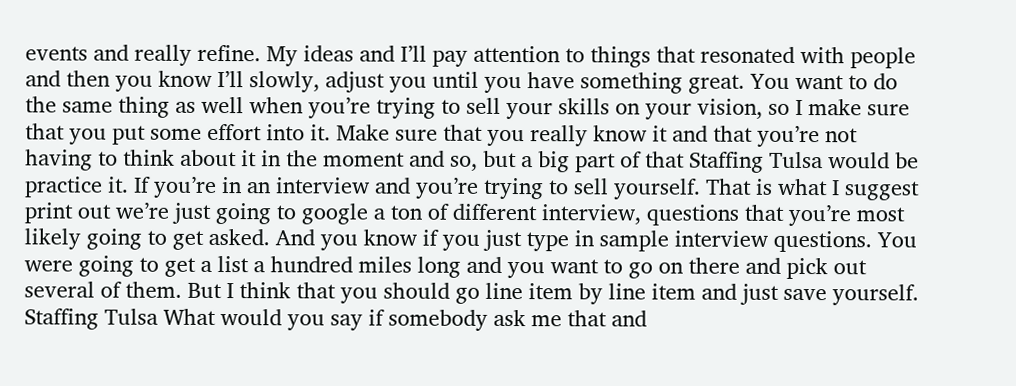events and really refine. My ideas and I’ll pay attention to things that resonated with people and then you know I’ll slowly, adjust you until you have something great. You want to do the same thing as well when you’re trying to sell your skills on your vision, so I make sure that you put some effort into it. Make sure that you really know it and that you’re not having to think about it in the moment and so, but a big part of that Staffing Tulsa would be practice it. If you’re in an interview and you’re trying to sell yourself. That is what I suggest print out we’re just going to google a ton of different interview, questions that you’re most likely going to get asked. And you know if you just type in sample interview questions. You were going to get a list a hundred miles long and you want to go on there and pick out several of them. But I think that you should go line item by line item and just save yourself. Staffing Tulsa What would you say if somebody ask me that and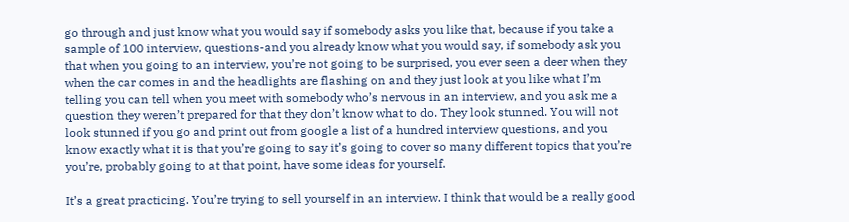go through and just know what you would say if somebody asks you like that, because if you take a sample of 100 interview, questions-and you already know what you would say, if somebody ask you that when you going to an interview, you’re not going to be surprised, you ever seen a deer when they when the car comes in and the headlights are flashing on and they just look at you like what I’m telling you can tell when you meet with somebody who’s nervous in an interview, and you ask me a question they weren’t prepared for that they don’t know what to do. They look stunned. You will not look stunned if you go and print out from google a list of a hundred interview questions, and you know exactly what it is that you’re going to say it’s going to cover so many different topics that you’re you’re, probably going to at that point, have some ideas for yourself.

It’s a great practicing. You’re trying to sell yourself in an interview. I think that would be a really good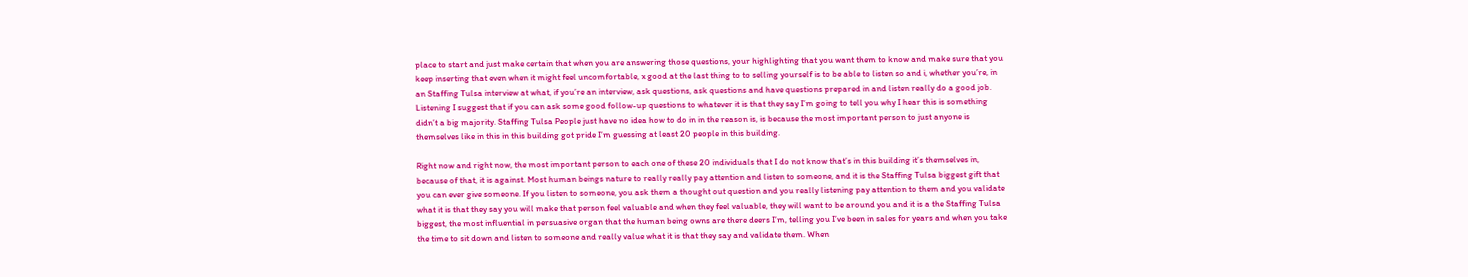place to start and just make certain that when you are answering those questions, your highlighting that you want them to know and make sure that you keep inserting that even when it might feel uncomfortable, x good at the last thing to to selling yourself is to be able to listen so and i, whether you’re, in an Staffing Tulsa interview at what, if you’re an interview, ask questions, ask questions and have questions prepared in and listen really do a good job. Listening I suggest that if you can ask some good follow-up questions to whatever it is that they say I’m going to tell you why I hear this is something didn’t a big majority. Staffing Tulsa People just have no idea how to do in in the reason is, is because the most important person to just anyone is themselves like in this in this building got pride I’m guessing at least 20 people in this building.

Right now and right now, the most important person to each one of these 20 individuals that I do not know that’s in this building it’s themselves in, because of that, it is against. Most human beings nature to really really pay attention and listen to someone, and it is the Staffing Tulsa biggest gift that you can ever give someone. If you listen to someone, you ask them a thought out question and you really listening pay attention to them and you validate what it is that they say you will make that person feel valuable and when they feel valuable, they will want to be around you and it is a the Staffing Tulsa biggest, the most influential in persuasive organ that the human being owns are there deers I’m, telling you I’ve been in sales for years and when you take the time to sit down and listen to someone and really value what it is that they say and validate them. When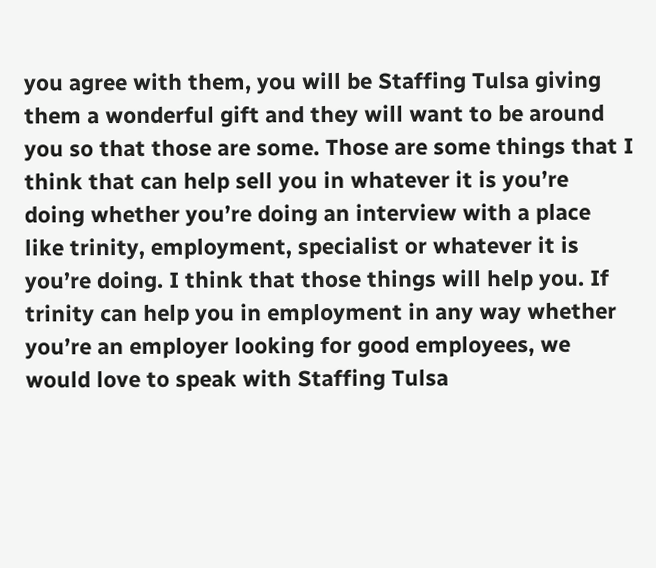you agree with them, you will be Staffing Tulsa giving them a wonderful gift and they will want to be around you so that those are some. Those are some things that I think that can help sell you in whatever it is you’re doing whether you’re doing an interview with a place like trinity, employment, specialist or whatever it is you’re doing. I think that those things will help you. If trinity can help you in employment in any way whether you’re an employer looking for good employees, we would love to speak with Staffing Tulsa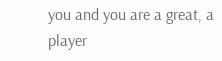you and you are a great, a player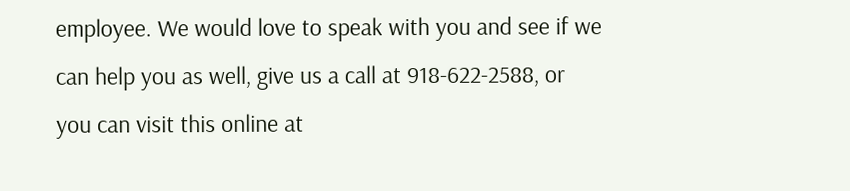employee. We would love to speak with you and see if we can help you as well, give us a call at 918-622-2588, or you can visit this online at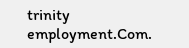trinity employment.Com.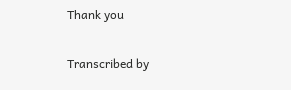Thank you

Transcribed by